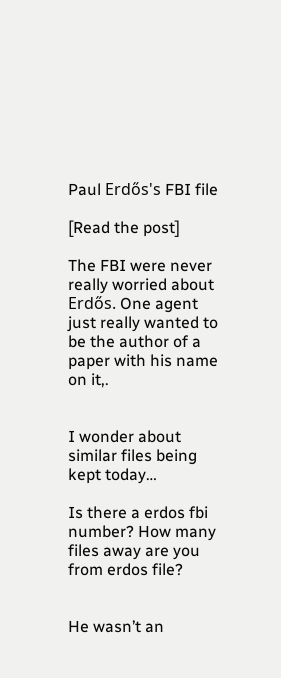Paul Erdős's FBI file

[Read the post]

The FBI were never really worried about Erdős. One agent just really wanted to be the author of a paper with his name on it,.


I wonder about similar files being kept today…

Is there a erdos fbi number? How many files away are you from erdos file?


He wasn’t an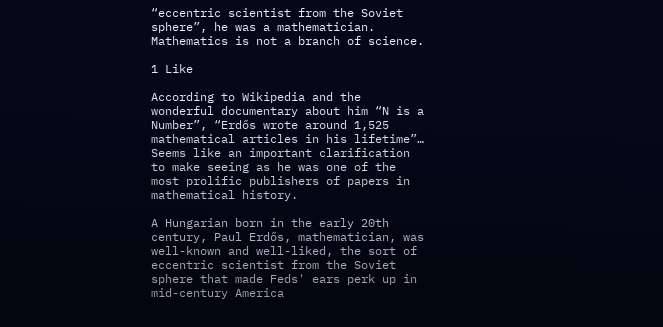“eccentric scientist from the Soviet sphere”, he was a mathematician. Mathematics is not a branch of science.

1 Like

According to Wikipedia and the wonderful documentary about him “N is a Number”, “Erdős wrote around 1,525 mathematical articles in his lifetime”… Seems like an important clarification to make seeing as he was one of the most prolific publishers of papers in mathematical history.

A Hungarian born in the early 20th century, Paul Erdős, mathematician, was well-known and well-liked, the sort of eccentric scientist from the Soviet sphere that made Feds' ears perk up in mid-century America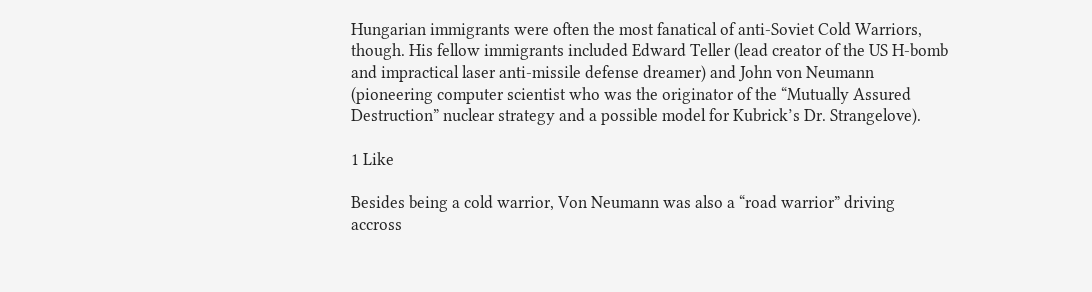Hungarian immigrants were often the most fanatical of anti-Soviet Cold Warriors, though. His fellow immigrants included Edward Teller (lead creator of the US H-bomb and impractical laser anti-missile defense dreamer) and John von Neumann (pioneering computer scientist who was the originator of the “Mutually Assured Destruction” nuclear strategy and a possible model for Kubrick’s Dr. Strangelove).

1 Like

Besides being a cold warrior, Von Neumann was also a “road warrior” driving accross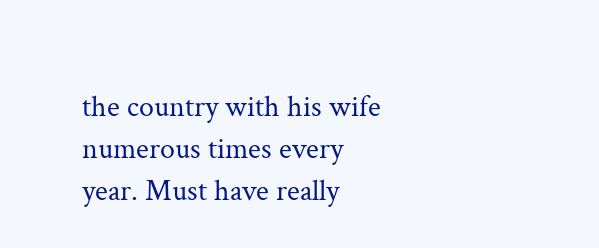the country with his wife numerous times every year. Must have really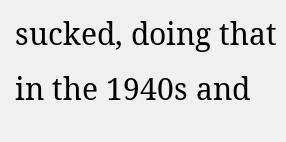sucked, doing that in the 1940s and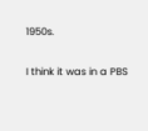1950s.

I think it was in a PBS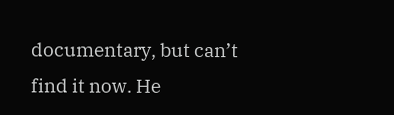documentary, but can’t find it now. He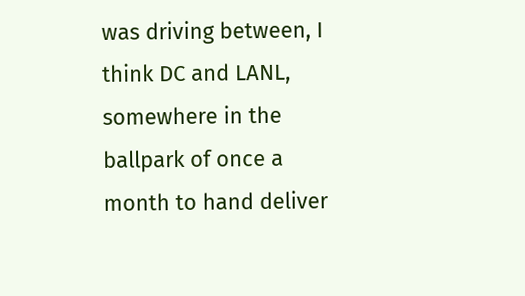was driving between, I think DC and LANL, somewhere in the ballpark of once a month to hand deliver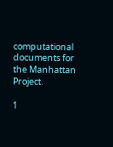computational documents for the Manhattan Project.

1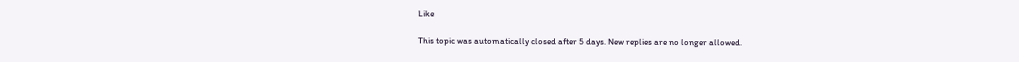Like

This topic was automatically closed after 5 days. New replies are no longer allowed.